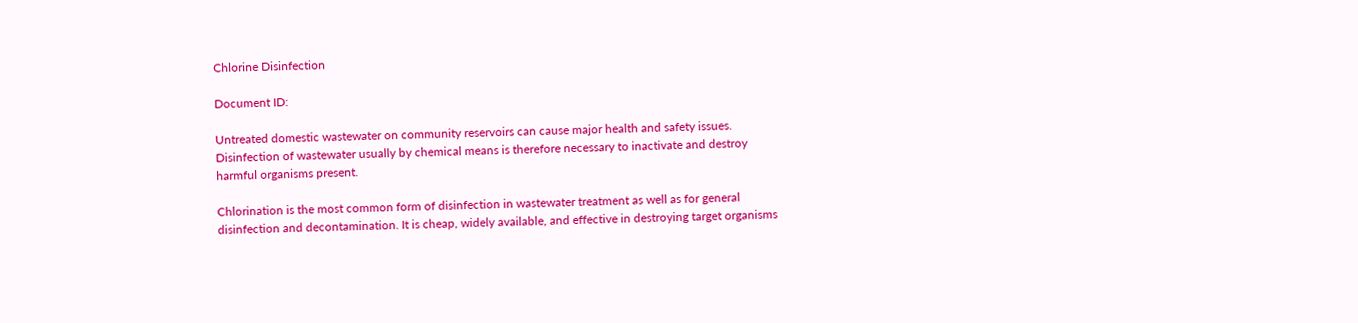Chlorine Disinfection

Document ID:

Untreated domestic wastewater on community reservoirs can cause major health and safety issues. Disinfection of wastewater usually by chemical means is therefore necessary to inactivate and destroy harmful organisms present.

Chlorination is the most common form of disinfection in wastewater treatment as well as for general disinfection and decontamination. It is cheap, widely available, and effective in destroying target organisms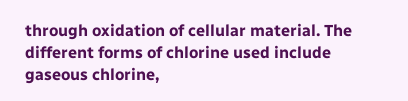through oxidation of cellular material. The different forms of chlorine used include gaseous chlorine,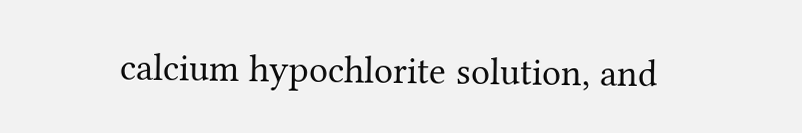calcium hypochlorite solution, and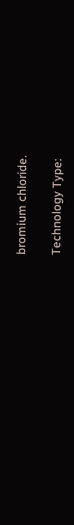bromium chloride.

Technology Type: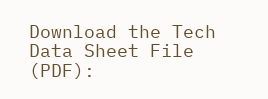Download the Tech Data Sheet File (PDF):